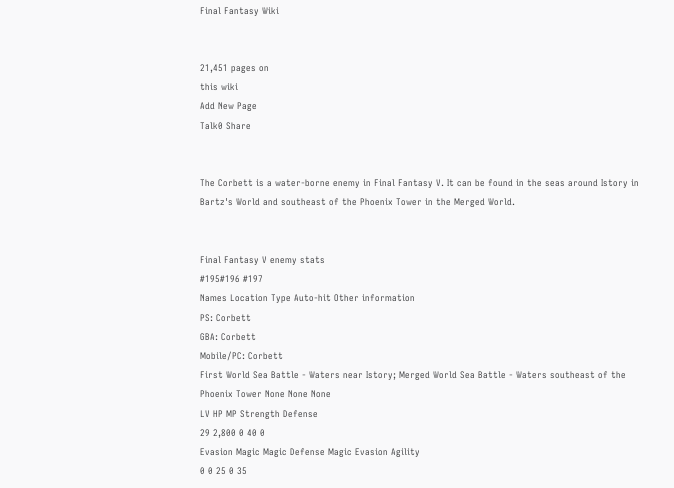Final Fantasy Wiki


21,451 pages on
this wiki
Add New Page
Talk0 Share


The Corbett is a water-borne enemy in Final Fantasy V. It can be found in the seas around Istory in Bartz's World and southeast of the Phoenix Tower in the Merged World.


Final Fantasy V enemy stats
#195#196 #197
Names Location Type Auto-hit Other information
PS: Corbett
GBA: Corbett
Mobile/PC: Corbett
First World Sea Battle - Waters near Istory; Merged World Sea Battle - Waters southeast of the Phoenix Tower None None None
LV HP MP Strength Defense
29 2,800 0 40 0
Evasion Magic Magic Defense Magic Evasion Agility
0 0 25 0 35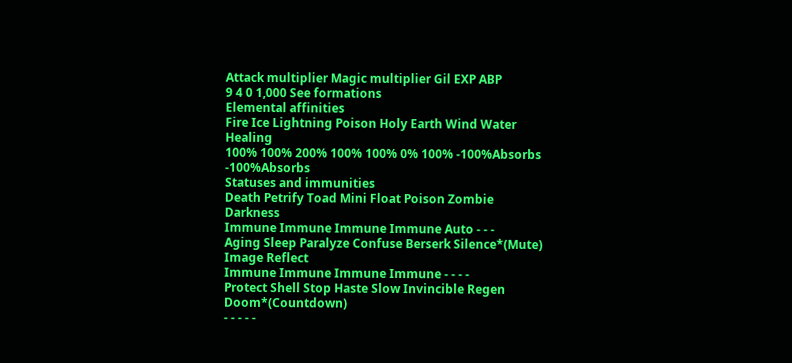Attack multiplier Magic multiplier Gil EXP ABP
9 4 0 1,000 See formations
Elemental affinities
Fire Ice Lightning Poison Holy Earth Wind Water Healing
100% 100% 200% 100% 100% 0% 100% -100%Absorbs -100%Absorbs
Statuses and immunities
Death Petrify Toad Mini Float Poison Zombie Darkness
Immune Immune Immune Immune Auto - - -
Aging Sleep Paralyze Confuse Berserk Silence*(Mute) Image Reflect
Immune Immune Immune Immune - - - -
Protect Shell Stop Haste Slow Invincible Regen Doom*(Countdown)
- - - - -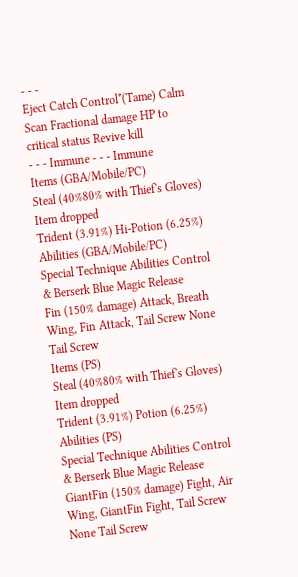- - -
Eject Catch Control*(Tame) Calm Scan Fractional damage HP to critical status Revive kill
- - - Immune - - - Immune
Items (GBA/Mobile/PC)
Steal (40%80% with Thief's Gloves) Item dropped
Trident (3.91%) Hi-Potion (6.25%)
Abilities (GBA/Mobile/PC)
Special Technique Abilities Control & Berserk Blue Magic Release
Fin (150% damage) Attack, Breath Wing, Fin Attack, Tail Screw None Tail Screw
Items (PS)
Steal (40%80% with Thief's Gloves) Item dropped
Trident (3.91%) Potion (6.25%)
Abilities (PS)
Special Technique Abilities Control & Berserk Blue Magic Release
GiantFin (150% damage) Fight, Air Wing, GiantFin Fight, Tail Screw None Tail Screw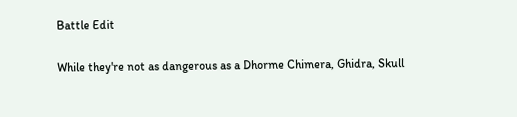Battle Edit

While they're not as dangerous as a Dhorme Chimera, Ghidra, Skull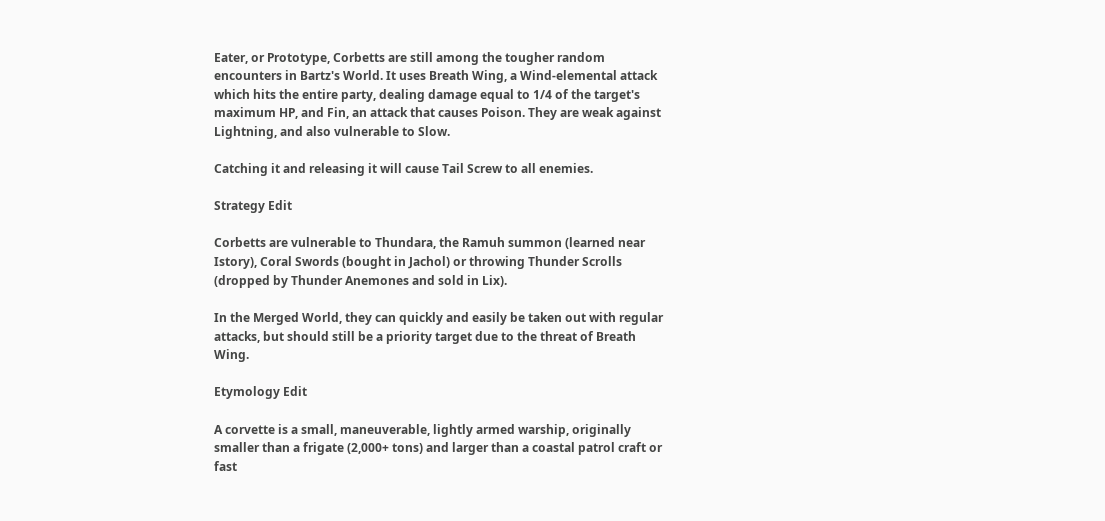Eater, or Prototype, Corbetts are still among the tougher random encounters in Bartz's World. It uses Breath Wing, a Wind-elemental attack which hits the entire party, dealing damage equal to 1/4 of the target's maximum HP, and Fin, an attack that causes Poison. They are weak against Lightning, and also vulnerable to Slow.

Catching it and releasing it will cause Tail Screw to all enemies.

Strategy Edit

Corbetts are vulnerable to Thundara, the Ramuh summon (learned near Istory), Coral Swords (bought in Jachol) or throwing Thunder Scrolls (dropped by Thunder Anemones and sold in Lix).

In the Merged World, they can quickly and easily be taken out with regular attacks, but should still be a priority target due to the threat of Breath Wing.

Etymology Edit

A corvette is a small, maneuverable, lightly armed warship, originally smaller than a frigate (2,000+ tons) and larger than a coastal patrol craft or fast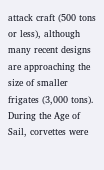attack craft (500 tons or less), although many recent designs are approaching the size of smaller frigates (3,000 tons). During the Age of Sail, corvettes were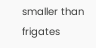smaller than frigates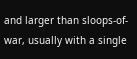and larger than sloops-of-war, usually with a single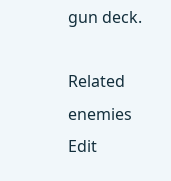gun deck.

Related enemies Edit